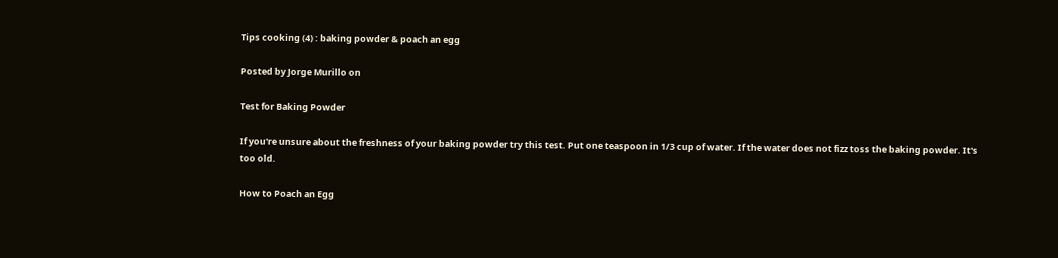Tips cooking (4) : baking powder & poach an egg

Posted by Jorge Murillo on

Test for Baking Powder

If you're unsure about the freshness of your baking powder try this test. Put one teaspoon in 1/3 cup of water. If the water does not fizz toss the baking powder. It's too old.

How to Poach an Egg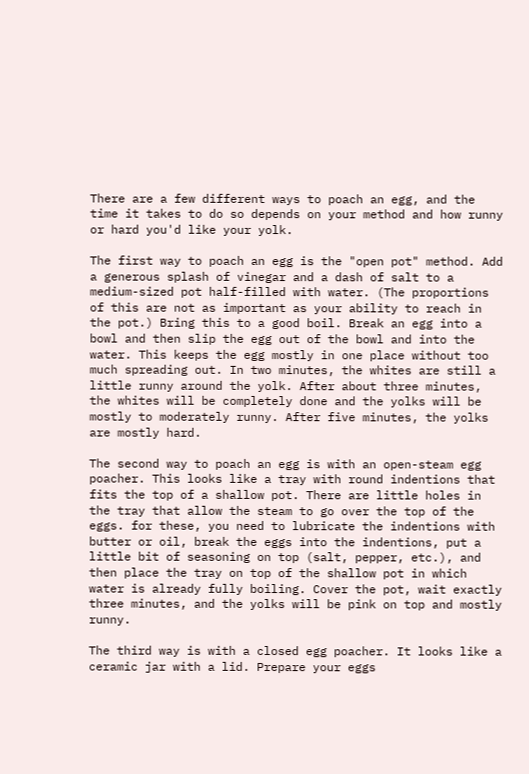There are a few different ways to poach an egg, and the time it takes to do so depends on your method and how runny or hard you'd like your yolk.

The first way to poach an egg is the "open pot" method. Add a generous splash of vinegar and a dash of salt to a medium-sized pot half-filled with water. (The proportions of this are not as important as your ability to reach in the pot.) Bring this to a good boil. Break an egg into a bowl and then slip the egg out of the bowl and into the water. This keeps the egg mostly in one place without too much spreading out. In two minutes, the whites are still a little runny around the yolk. After about three minutes, the whites will be completely done and the yolks will be mostly to moderately runny. After five minutes, the yolks are mostly hard.

The second way to poach an egg is with an open-steam egg poacher. This looks like a tray with round indentions that fits the top of a shallow pot. There are little holes in the tray that allow the steam to go over the top of the eggs. for these, you need to lubricate the indentions with butter or oil, break the eggs into the indentions, put a little bit of seasoning on top (salt, pepper, etc.), and then place the tray on top of the shallow pot in which water is already fully boiling. Cover the pot, wait exactly three minutes, and the yolks will be pink on top and mostly runny.

The third way is with a closed egg poacher. It looks like a ceramic jar with a lid. Prepare your eggs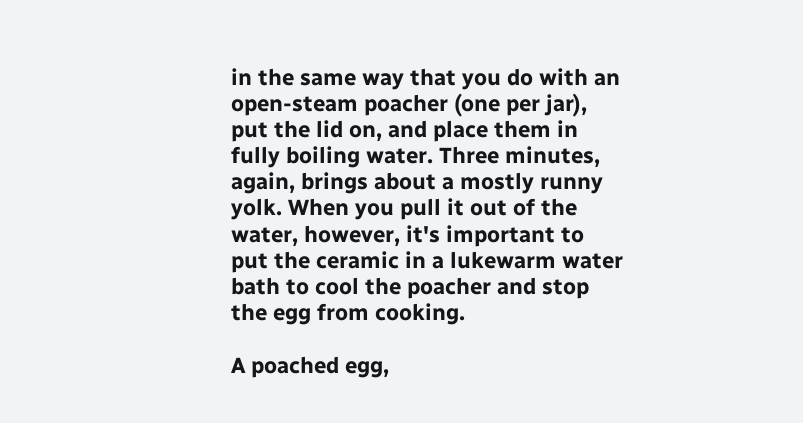in the same way that you do with an open-steam poacher (one per jar), put the lid on, and place them in fully boiling water. Three minutes, again, brings about a mostly runny yolk. When you pull it out of the water, however, it's important to put the ceramic in a lukewarm water bath to cool the poacher and stop the egg from cooking.

A poached egg,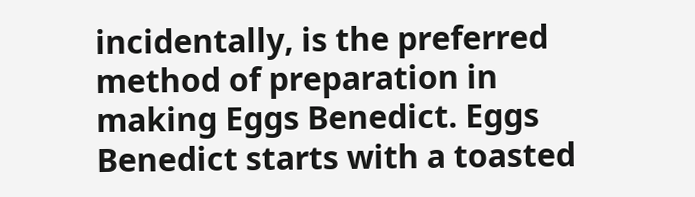incidentally, is the preferred method of preparation in making Eggs Benedict. Eggs Benedict starts with a toasted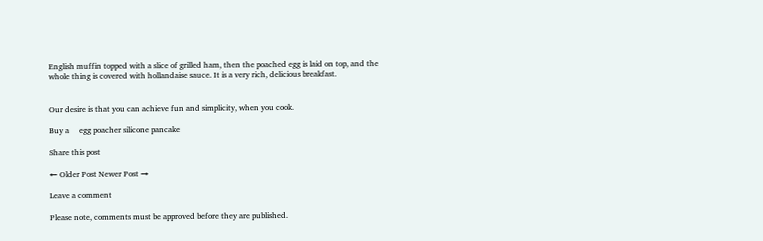English muffin topped with a slice of grilled ham, then the poached egg is laid on top, and the whole thing is covered with hollandaise sauce. It is a very rich, delicious breakfast.


Our desire is that you can achieve fun and simplicity, when you cook.

Buy a     egg poacher silicone pancake

Share this post

← Older Post Newer Post →

Leave a comment

Please note, comments must be approved before they are published.